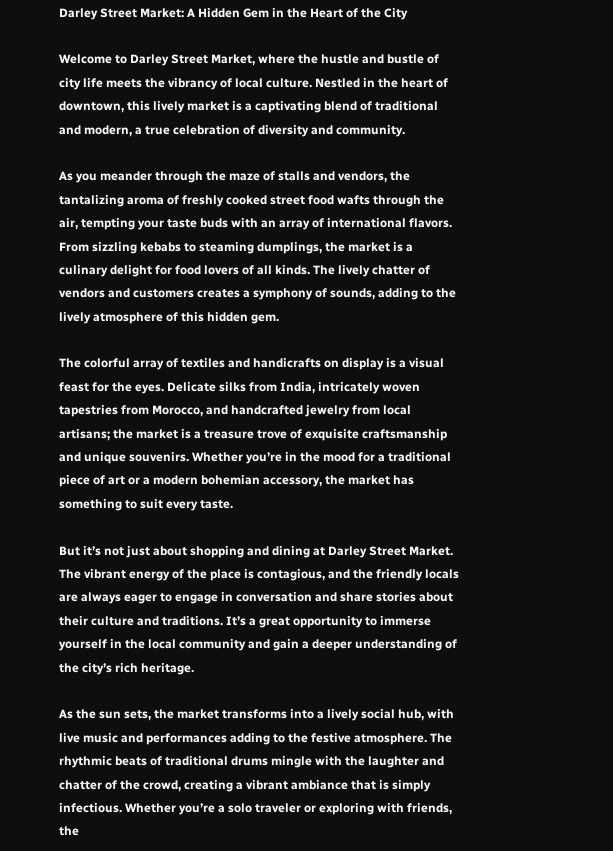Darley Street Market: A Hidden Gem in the Heart of the City

Welcome to Darley Street Market, where the hustle and bustle of city life meets the vibrancy of local culture. Nestled in the heart of downtown, this lively market is a captivating blend of traditional and modern, a true celebration of diversity and community.

As you meander through the maze of stalls and vendors, the tantalizing aroma of freshly cooked street food wafts through the air, tempting your taste buds with an array of international flavors. From sizzling kebabs to steaming dumplings, the market is a culinary delight for food lovers of all kinds. The lively chatter of vendors and customers creates a symphony of sounds, adding to the lively atmosphere of this hidden gem.

The colorful array of textiles and handicrafts on display is a visual feast for the eyes. Delicate silks from India, intricately woven tapestries from Morocco, and handcrafted jewelry from local artisans; the market is a treasure trove of exquisite craftsmanship and unique souvenirs. Whether you’re in the mood for a traditional piece of art or a modern bohemian accessory, the market has something to suit every taste.

But it’s not just about shopping and dining at Darley Street Market. The vibrant energy of the place is contagious, and the friendly locals are always eager to engage in conversation and share stories about their culture and traditions. It’s a great opportunity to immerse yourself in the local community and gain a deeper understanding of the city’s rich heritage.

As the sun sets, the market transforms into a lively social hub, with live music and performances adding to the festive atmosphere. The rhythmic beats of traditional drums mingle with the laughter and chatter of the crowd, creating a vibrant ambiance that is simply infectious. Whether you’re a solo traveler or exploring with friends, the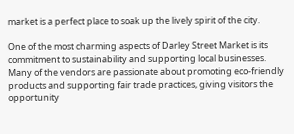market is a perfect place to soak up the lively spirit of the city.

One of the most charming aspects of Darley Street Market is its commitment to sustainability and supporting local businesses. Many of the vendors are passionate about promoting eco-friendly products and supporting fair trade practices, giving visitors the opportunity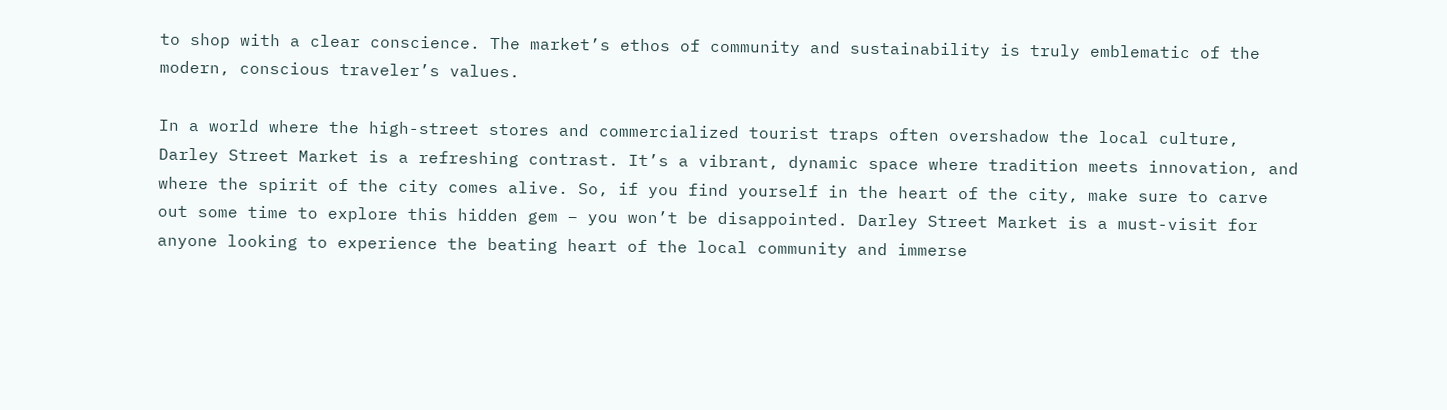to shop with a clear conscience. The market’s ethos of community and sustainability is truly emblematic of the modern, conscious traveler’s values.

In a world where the high-street stores and commercialized tourist traps often overshadow the local culture, Darley Street Market is a refreshing contrast. It’s a vibrant, dynamic space where tradition meets innovation, and where the spirit of the city comes alive. So, if you find yourself in the heart of the city, make sure to carve out some time to explore this hidden gem – you won’t be disappointed. Darley Street Market is a must-visit for anyone looking to experience the beating heart of the local community and immerse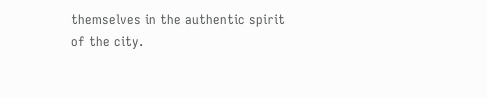themselves in the authentic spirit of the city.